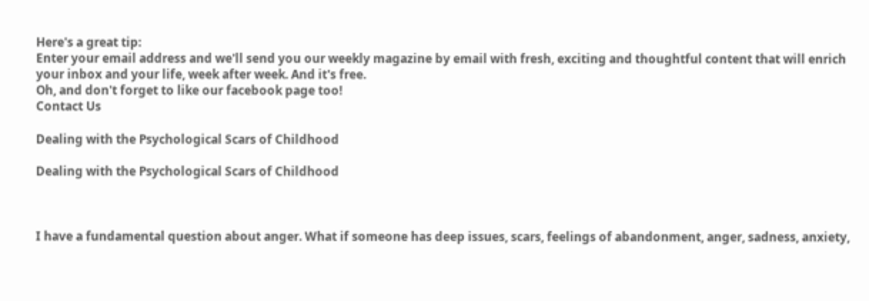Here's a great tip:
Enter your email address and we'll send you our weekly magazine by email with fresh, exciting and thoughtful content that will enrich your inbox and your life, week after week. And it's free.
Oh, and don't forget to like our facebook page too!
Contact Us

Dealing with the Psychological Scars of Childhood

Dealing with the Psychological Scars of Childhood



I have a fundamental question about anger. What if someone has deep issues, scars, feelings of abandonment, anger, sadness, anxiety,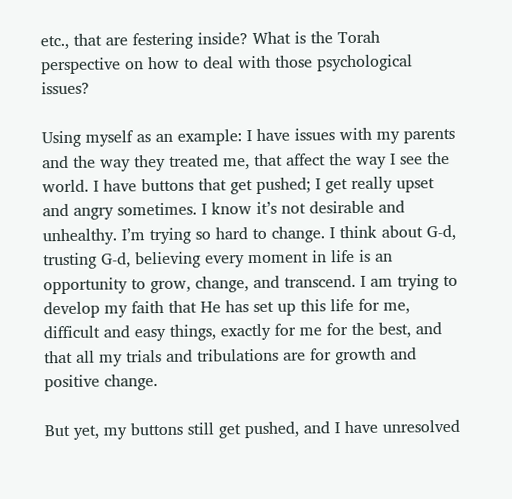etc., that are festering inside? What is the Torah perspective on how to deal with those psychological issues?

Using myself as an example: I have issues with my parents and the way they treated me, that affect the way I see the world. I have buttons that get pushed; I get really upset and angry sometimes. I know it’s not desirable and unhealthy. I’m trying so hard to change. I think about G‑d, trusting G‑d, believing every moment in life is an opportunity to grow, change, and transcend. I am trying to develop my faith that He has set up this life for me, difficult and easy things, exactly for me for the best, and that all my trials and tribulations are for growth and positive change.

But yet, my buttons still get pushed, and I have unresolved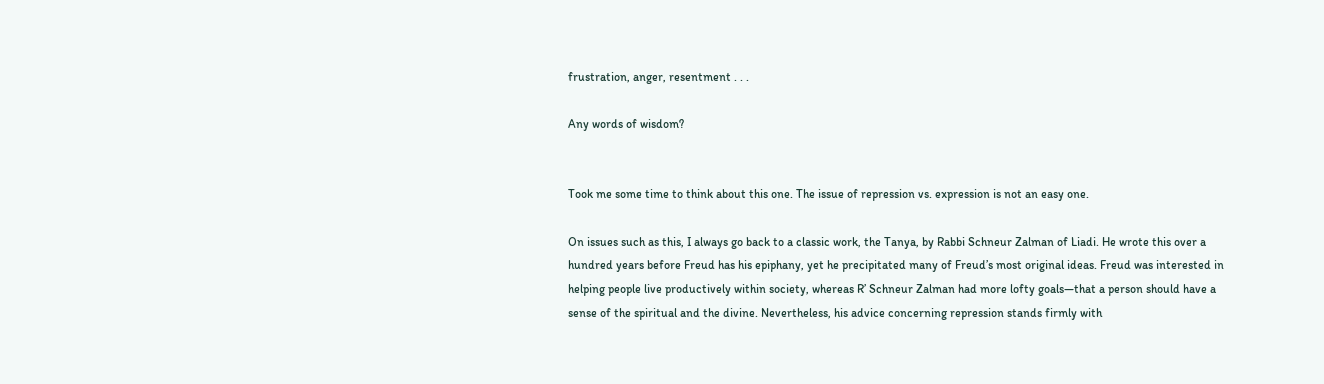frustration, anger, resentment . . .

Any words of wisdom?


Took me some time to think about this one. The issue of repression vs. expression is not an easy one.

On issues such as this, I always go back to a classic work, the Tanya, by Rabbi Schneur Zalman of Liadi. He wrote this over a hundred years before Freud has his epiphany, yet he precipitated many of Freud’s most original ideas. Freud was interested in helping people live productively within society, whereas R’ Schneur Zalman had more lofty goals—that a person should have a sense of the spiritual and the divine. Nevertheless, his advice concerning repression stands firmly with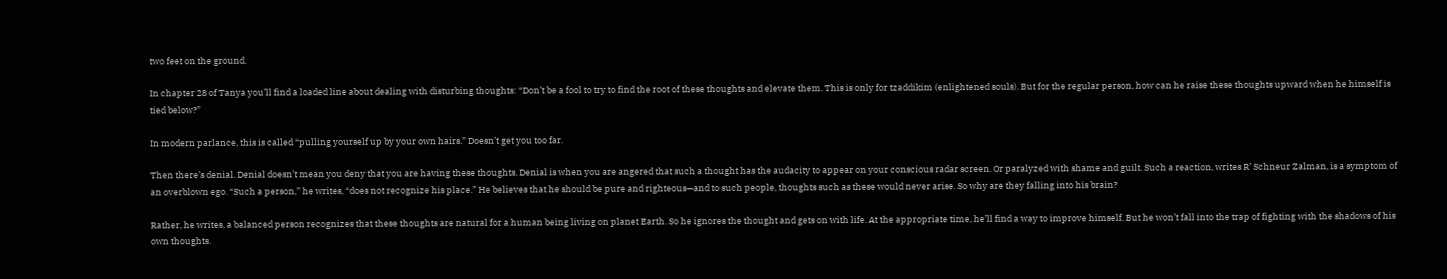two feet on the ground.

In chapter 28 of Tanya you’ll find a loaded line about dealing with disturbing thoughts: “Don’t be a fool to try to find the root of these thoughts and elevate them. This is only for tzaddikim (enlightened souls). But for the regular person, how can he raise these thoughts upward when he himself is tied below?”

In modern parlance, this is called “pulling yourself up by your own hairs.” Doesn’t get you too far.

Then there’s denial. Denial doesn’t mean you deny that you are having these thoughts. Denial is when you are angered that such a thought has the audacity to appear on your conscious radar screen. Or paralyzed with shame and guilt. Such a reaction, writes R’ Schneur Zalman, is a symptom of an overblown ego. “Such a person,” he writes, “does not recognize his place.” He believes that he should be pure and righteous—and to such people, thoughts such as these would never arise. So why are they falling into his brain?

Rather, he writes, a balanced person recognizes that these thoughts are natural for a human being living on planet Earth. So he ignores the thought and gets on with life. At the appropriate time, he’ll find a way to improve himself. But he won’t fall into the trap of fighting with the shadows of his own thoughts.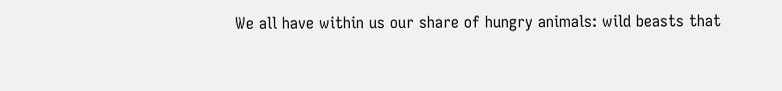We all have within us our share of hungry animals: wild beasts that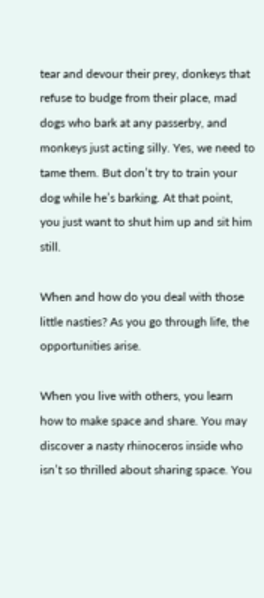tear and devour their prey, donkeys that refuse to budge from their place, mad dogs who bark at any passerby, and monkeys just acting silly. Yes, we need to tame them. But don’t try to train your dog while he’s barking. At that point, you just want to shut him up and sit him still.

When and how do you deal with those little nasties? As you go through life, the opportunities arise.

When you live with others, you learn how to make space and share. You may discover a nasty rhinoceros inside who isn’t so thrilled about sharing space. You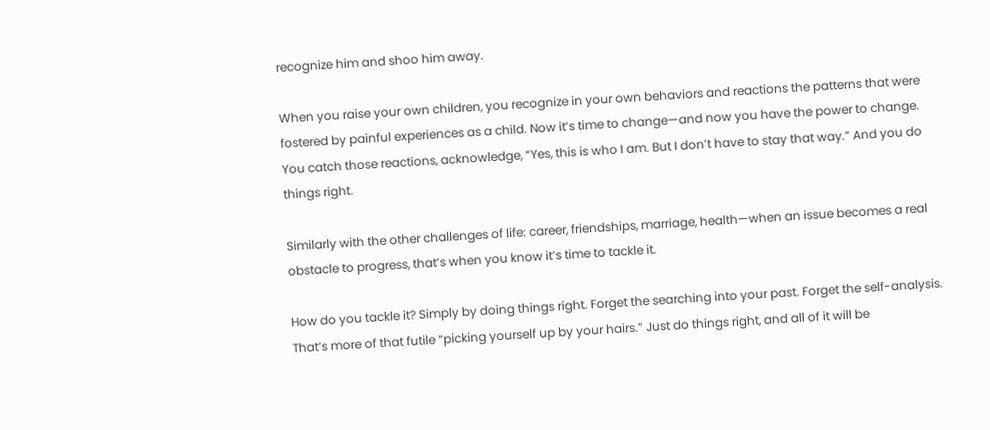recognize him and shoo him away.

When you raise your own children, you recognize in your own behaviors and reactions the patterns that were fostered by painful experiences as a child. Now it’s time to change—and now you have the power to change. You catch those reactions, acknowledge, “Yes, this is who I am. But I don’t have to stay that way.” And you do things right.

Similarly with the other challenges of life: career, friendships, marriage, health—when an issue becomes a real obstacle to progress, that’s when you know it’s time to tackle it.

How do you tackle it? Simply by doing things right. Forget the searching into your past. Forget the self-analysis. That’s more of that futile “picking yourself up by your hairs.” Just do things right, and all of it will be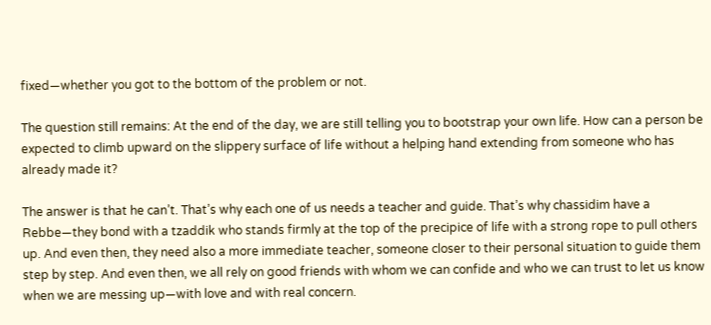fixed—whether you got to the bottom of the problem or not.

The question still remains: At the end of the day, we are still telling you to bootstrap your own life. How can a person be expected to climb upward on the slippery surface of life without a helping hand extending from someone who has already made it?

The answer is that he can’t. That’s why each one of us needs a teacher and guide. That’s why chassidim have a Rebbe—they bond with a tzaddik who stands firmly at the top of the precipice of life with a strong rope to pull others up. And even then, they need also a more immediate teacher, someone closer to their personal situation to guide them step by step. And even then, we all rely on good friends with whom we can confide and who we can trust to let us know when we are messing up—with love and with real concern.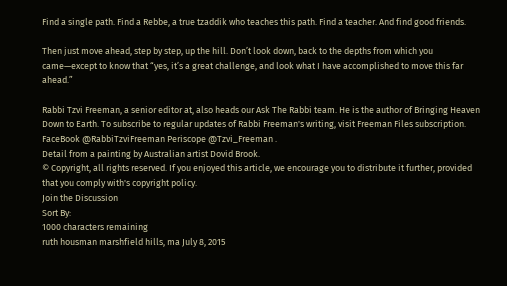Find a single path. Find a Rebbe, a true tzaddik who teaches this path. Find a teacher. And find good friends.

Then just move ahead, step by step, up the hill. Don’t look down, back to the depths from which you came—except to know that “yes, it’s a great challenge, and look what I have accomplished to move this far ahead.”

Rabbi Tzvi Freeman, a senior editor at, also heads our Ask The Rabbi team. He is the author of Bringing Heaven Down to Earth. To subscribe to regular updates of Rabbi Freeman's writing, visit Freeman Files subscription. FaceBook @RabbiTzviFreeman Periscope @Tzvi_Freeman .
Detail from a painting by Australian artist Dovid Brook.
© Copyright, all rights reserved. If you enjoyed this article, we encourage you to distribute it further, provided that you comply with's copyright policy.
Join the Discussion
Sort By:
1000 characters remaining
ruth housman marshfield hills, ma July 8, 2015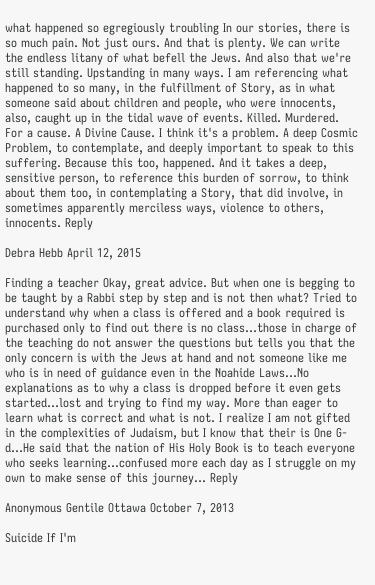what happened so egregiously troubling In our stories, there is so much pain. Not just ours. And that is plenty. We can write the endless litany of what befell the Jews. And also that we're still standing. Upstanding in many ways. I am referencing what happened to so many, in the fulfillment of Story, as in what someone said about children and people, who were innocents, also, caught up in the tidal wave of events. Killed. Murdered. For a cause. A Divine Cause. I think it's a problem. A deep Cosmic Problem, to contemplate, and deeply important to speak to this suffering. Because this too, happened. And it takes a deep, sensitive person, to reference this burden of sorrow, to think about them too, in contemplating a Story, that did involve, in sometimes apparently merciless ways, violence to others, innocents. Reply

Debra Hebb April 12, 2015

Finding a teacher Okay, great advice. But when one is begging to be taught by a Rabbi step by step and is not then what? Tried to understand why when a class is offered and a book required is purchased only to find out there is no class...those in charge of the teaching do not answer the questions but tells you that the only concern is with the Jews at hand and not someone like me who is in need of guidance even in the Noahide Laws...No explanations as to why a class is dropped before it even gets started...lost and trying to find my way. More than eager to learn what is correct and what is not. I realize I am not gifted in the complexities of Judaism, but I know that their is One G-d...He said that the nation of His Holy Book is to teach everyone who seeks learning...confused more each day as I struggle on my own to make sense of this journey... Reply

Anonymous Gentile Ottawa October 7, 2013

Suicide If I'm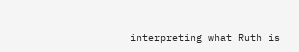interpreting what Ruth is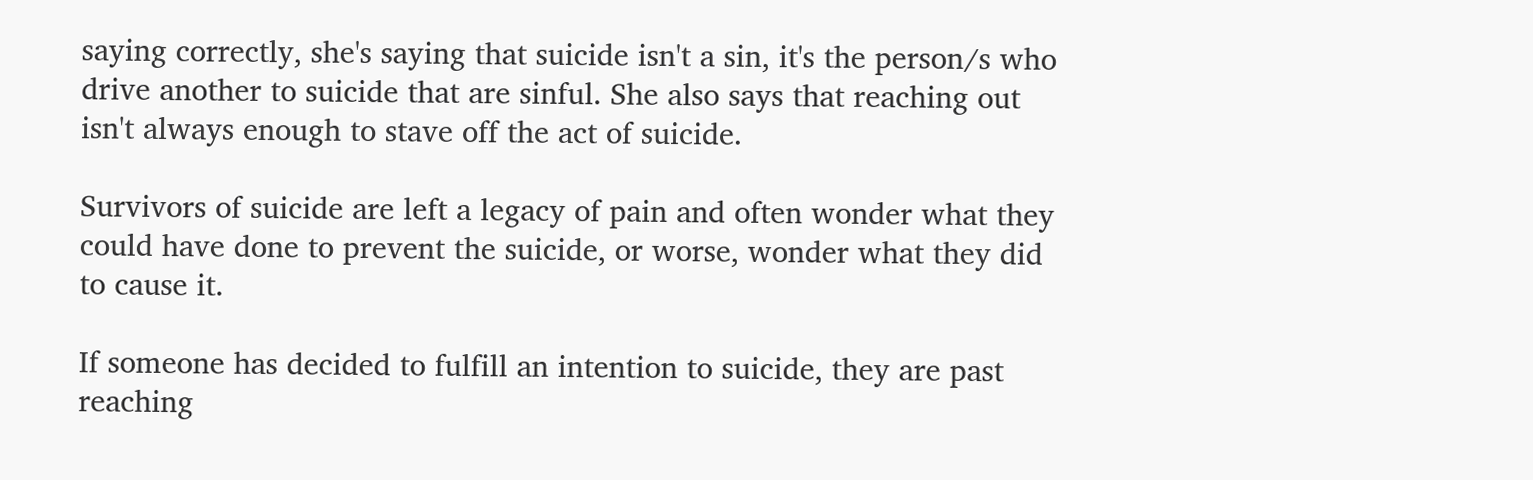saying correctly, she's saying that suicide isn't a sin, it's the person/s who drive another to suicide that are sinful. She also says that reaching out isn't always enough to stave off the act of suicide.

Survivors of suicide are left a legacy of pain and often wonder what they could have done to prevent the suicide, or worse, wonder what they did to cause it.

If someone has decided to fulfill an intention to suicide, they are past reaching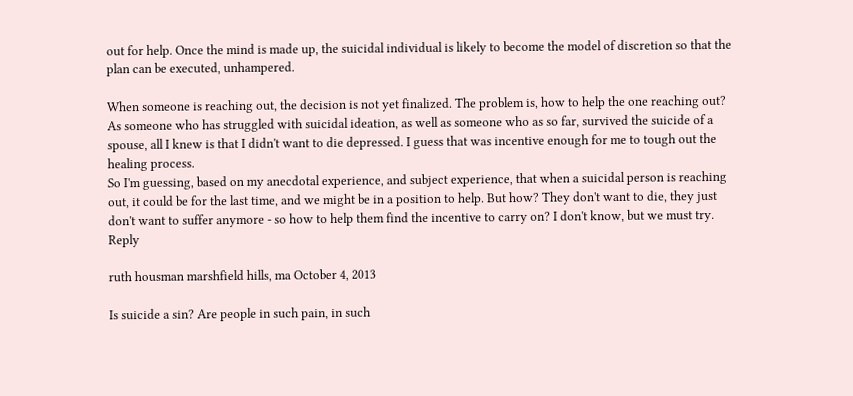out for help. Once the mind is made up, the suicidal individual is likely to become the model of discretion so that the plan can be executed, unhampered.

When someone is reaching out, the decision is not yet finalized. The problem is, how to help the one reaching out? As someone who has struggled with suicidal ideation, as well as someone who as so far, survived the suicide of a spouse, all I knew is that I didn't want to die depressed. I guess that was incentive enough for me to tough out the healing process.
So I'm guessing, based on my anecdotal experience, and subject experience, that when a suicidal person is reaching out, it could be for the last time, and we might be in a position to help. But how? They don't want to die, they just don't want to suffer anymore - so how to help them find the incentive to carry on? I don't know, but we must try. Reply

ruth housman marshfield hills, ma October 4, 2013

Is suicide a sin? Are people in such pain, in such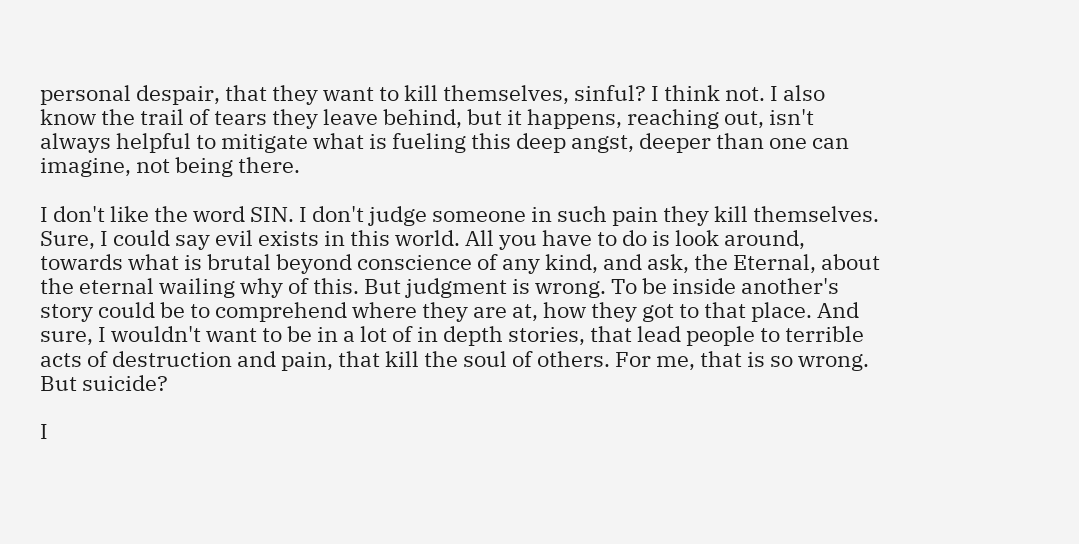personal despair, that they want to kill themselves, sinful? I think not. I also know the trail of tears they leave behind, but it happens, reaching out, isn't always helpful to mitigate what is fueling this deep angst, deeper than one can imagine, not being there.

I don't like the word SIN. I don't judge someone in such pain they kill themselves. Sure, I could say evil exists in this world. All you have to do is look around, towards what is brutal beyond conscience of any kind, and ask, the Eternal, about the eternal wailing why of this. But judgment is wrong. To be inside another's story could be to comprehend where they are at, how they got to that place. And sure, I wouldn't want to be in a lot of in depth stories, that lead people to terrible acts of destruction and pain, that kill the soul of others. For me, that is so wrong. But suicide?

I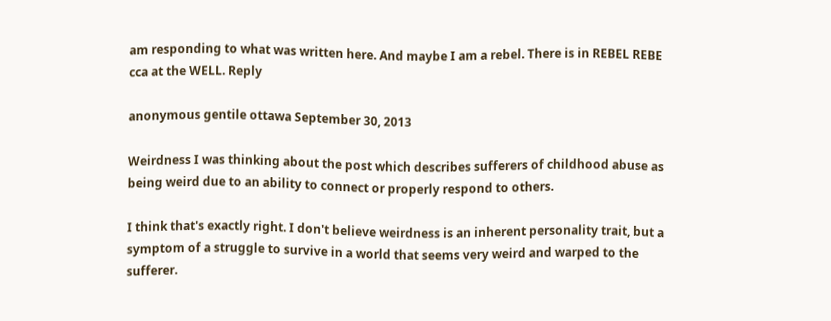am responding to what was written here. And maybe I am a rebel. There is in REBEL REBE cca at the WELL. Reply

anonymous gentile ottawa September 30, 2013

Weirdness I was thinking about the post which describes sufferers of childhood abuse as being weird due to an ability to connect or properly respond to others.

I think that's exactly right. I don't believe weirdness is an inherent personality trait, but a symptom of a struggle to survive in a world that seems very weird and warped to the sufferer.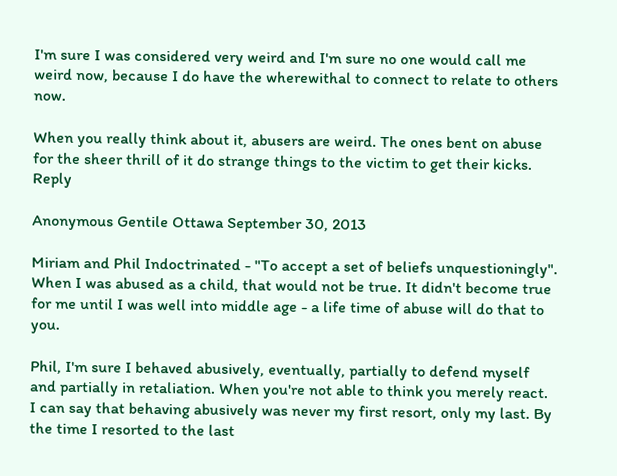I'm sure I was considered very weird and I'm sure no one would call me weird now, because I do have the wherewithal to connect to relate to others now.

When you really think about it, abusers are weird. The ones bent on abuse for the sheer thrill of it do strange things to the victim to get their kicks. Reply

Anonymous Gentile Ottawa September 30, 2013

Miriam and Phil Indoctrinated - "To accept a set of beliefs unquestioningly". When I was abused as a child, that would not be true. It didn't become true for me until I was well into middle age - a life time of abuse will do that to you.

Phil, I'm sure I behaved abusively, eventually, partially to defend myself and partially in retaliation. When you're not able to think you merely react. I can say that behaving abusively was never my first resort, only my last. By the time I resorted to the last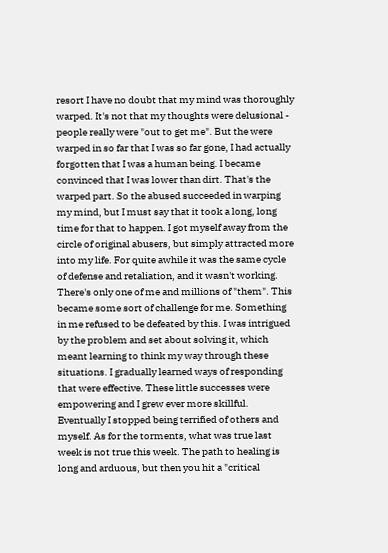resort I have no doubt that my mind was thoroughly warped. It's not that my thoughts were delusional - people really were "out to get me". But the were warped in so far that I was so far gone, I had actually forgotten that I was a human being. I became convinced that I was lower than dirt. That's the warped part. So the abused succeeded in warping my mind, but I must say that it took a long, long time for that to happen. I got myself away from the circle of original abusers, but simply attracted more into my life. For quite awhile it was the same cycle of defense and retaliation, and it wasn't working. There's only one of me and millions of "them". This became some sort of challenge for me. Something in me refused to be defeated by this. I was intrigued by the problem and set about solving it, which meant learning to think my way through these situations. I gradually learned ways of responding that were effective. These little successes were empowering and I grew ever more skillful. Eventually I stopped being terrified of others and myself. As for the torments, what was true last week is not true this week. The path to healing is long and arduous, but then you hit a "critical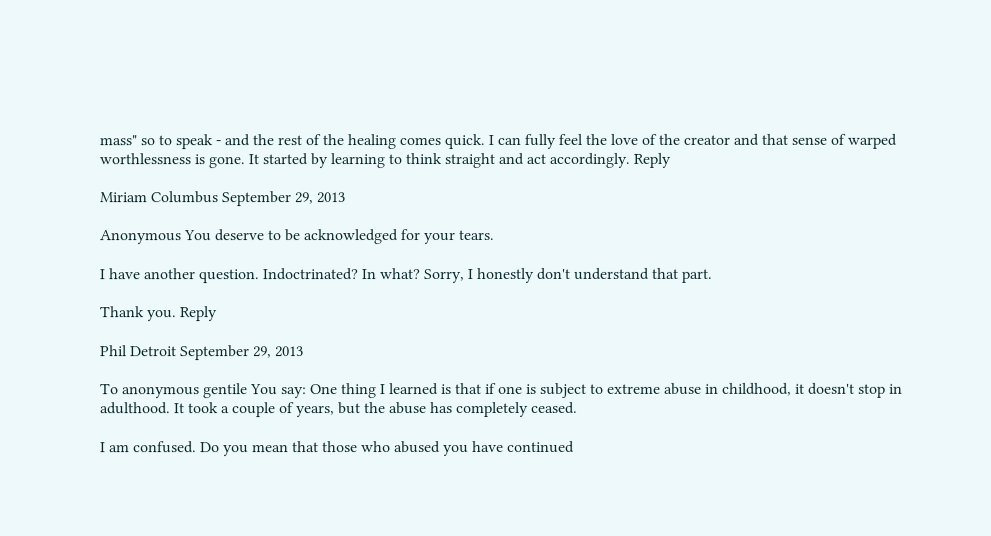mass" so to speak - and the rest of the healing comes quick. I can fully feel the love of the creator and that sense of warped worthlessness is gone. It started by learning to think straight and act accordingly. Reply

Miriam Columbus September 29, 2013

Anonymous You deserve to be acknowledged for your tears.

I have another question. Indoctrinated? In what? Sorry, I honestly don't understand that part.

Thank you. Reply

Phil Detroit September 29, 2013

To anonymous gentile You say: One thing I learned is that if one is subject to extreme abuse in childhood, it doesn't stop in adulthood. It took a couple of years, but the abuse has completely ceased.

I am confused. Do you mean that those who abused you have continued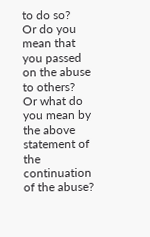to do so?
Or do you mean that you passed on the abuse to others?
Or what do you mean by the above statement of the continuation of the abuse?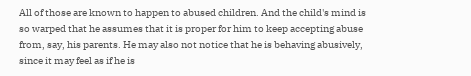All of those are known to happen to abused children. And the child's mind is so warped that he assumes that it is proper for him to keep accepting abuse from, say, his parents. He may also not notice that he is behaving abusively, since it may feel as if he is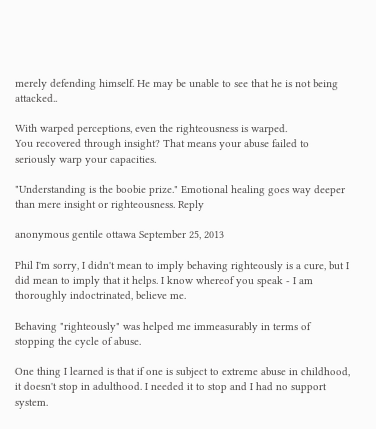merely defending himself. He may be unable to see that he is not being attacked..

With warped perceptions, even the righteousness is warped.
You recovered through insight? That means your abuse failed to seriously warp your capacities.

"Understanding is the boobie prize." Emotional healing goes way deeper than mere insight or righteousness. Reply

anonymous gentile ottawa September 25, 2013

Phil I'm sorry, I didn't mean to imply behaving righteously is a cure, but I did mean to imply that it helps. I know whereof you speak - I am thoroughly indoctrinated, believe me.

Behaving "righteously" was helped me immeasurably in terms of stopping the cycle of abuse.

One thing I learned is that if one is subject to extreme abuse in childhood, it doesn't stop in adulthood. I needed it to stop and I had no support system.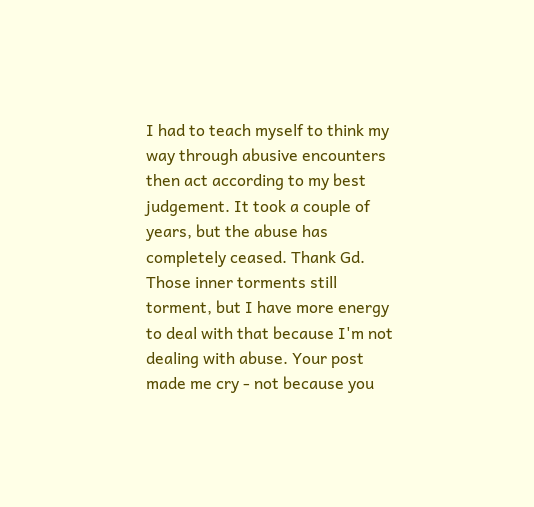I had to teach myself to think my way through abusive encounters then act according to my best judgement. It took a couple of years, but the abuse has completely ceased. Thank Gd. Those inner torments still torment, but I have more energy to deal with that because I'm not dealing with abuse. Your post made me cry - not because you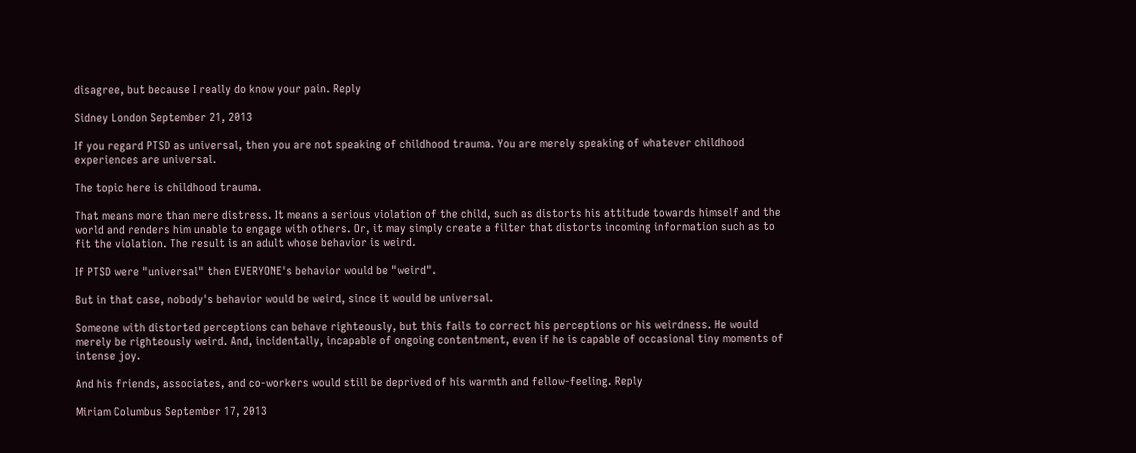disagree, but because I really do know your pain. Reply

Sidney London September 21, 2013

If you regard PTSD as universal, then you are not speaking of childhood trauma. You are merely speaking of whatever childhood experiences are universal.

The topic here is childhood trauma.

That means more than mere distress. It means a serious violation of the child, such as distorts his attitude towards himself and the world and renders him unable to engage with others. Or, it may simply create a filter that distorts incoming information such as to fit the violation. The result is an adult whose behavior is weird.

If PTSD were "universal" then EVERYONE's behavior would be "weird".

But in that case, nobody's behavior would be weird, since it would be universal.

Someone with distorted perceptions can behave righteously, but this fails to correct his perceptions or his weirdness. He would merely be righteously weird. And, incidentally, incapable of ongoing contentment, even if he is capable of occasional tiny moments of intense joy.

And his friends, associates, and co-workers would still be deprived of his warmth and fellow-feeling. Reply

Miriam Columbus September 17, 2013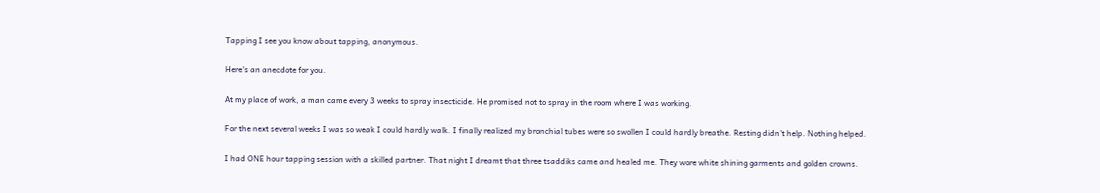Tapping I see you know about tapping, anonymous.

Here's an anecdote for you.

At my place of work, a man came every 3 weeks to spray insecticide. He promised not to spray in the room where I was working.

For the next several weeks I was so weak I could hardly walk. I finally realized my bronchial tubes were so swollen I could hardly breathe. Resting didn't help. Nothing helped.

I had ONE hour tapping session with a skilled partner. That night I dreamt that three tsaddiks came and healed me. They wore white shining garments and golden crowns.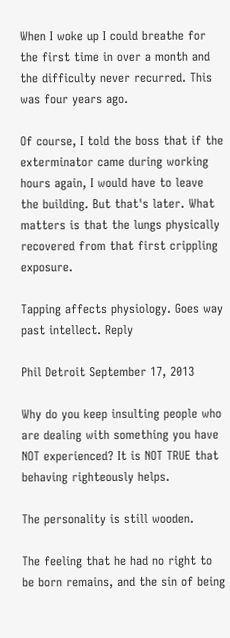When I woke up I could breathe for the first time in over a month and the difficulty never recurred. This was four years ago.

Of course, I told the boss that if the exterminator came during working hours again, I would have to leave the building. But that's later. What matters is that the lungs physically recovered from that first crippling exposure.

Tapping affects physiology. Goes way past intellect. Reply

Phil Detroit September 17, 2013

Why do you keep insulting people who are dealing with something you have NOT experienced? It is NOT TRUE that behaving righteously helps.

The personality is still wooden.

The feeling that he had no right to be born remains, and the sin of being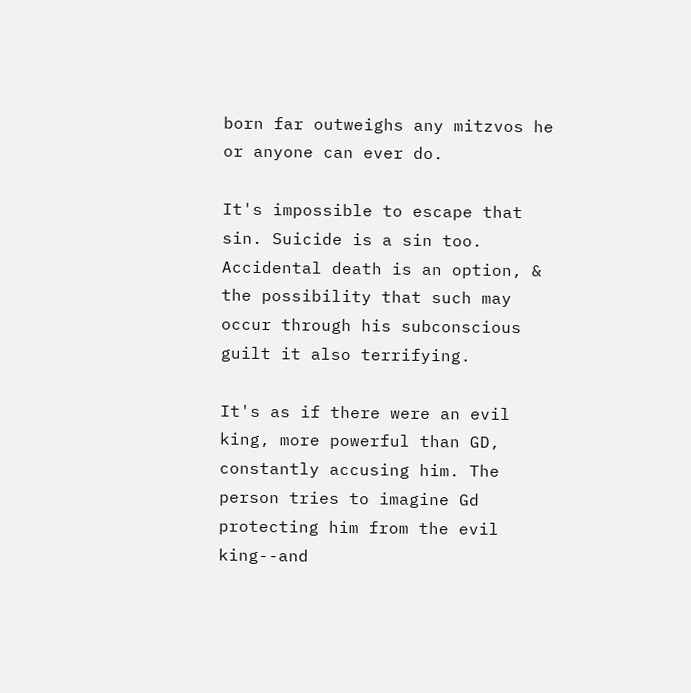born far outweighs any mitzvos he or anyone can ever do.

It's impossible to escape that sin. Suicide is a sin too. Accidental death is an option, & the possibility that such may occur through his subconscious guilt it also terrifying.

It's as if there were an evil king, more powerful than GD, constantly accusing him. The person tries to imagine Gd protecting him from the evil king--and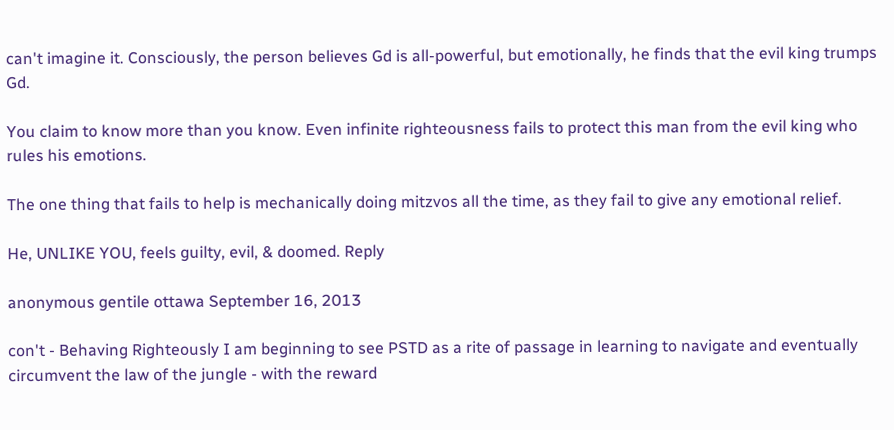can't imagine it. Consciously, the person believes Gd is all-powerful, but emotionally, he finds that the evil king trumps Gd.

You claim to know more than you know. Even infinite righteousness fails to protect this man from the evil king who rules his emotions.

The one thing that fails to help is mechanically doing mitzvos all the time, as they fail to give any emotional relief.

He, UNLIKE YOU, feels guilty, evil, & doomed. Reply

anonymous gentile ottawa September 16, 2013

con't - Behaving Righteously I am beginning to see PSTD as a rite of passage in learning to navigate and eventually circumvent the law of the jungle - with the reward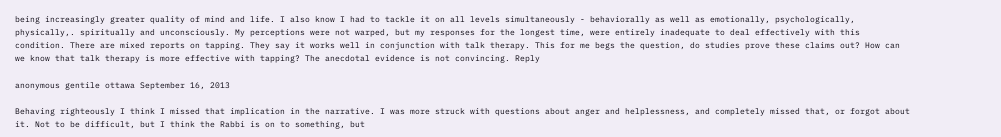being increasingly greater quality of mind and life. I also know I had to tackle it on all levels simultaneously - behaviorally as well as emotionally, psychologically, physically,. spiritually and unconsciously. My perceptions were not warped, but my responses for the longest time, were entirely inadequate to deal effectively with this condition. There are mixed reports on tapping. They say it works well in conjunction with talk therapy. This for me begs the question, do studies prove these claims out? How can we know that talk therapy is more effective with tapping? The anecdotal evidence is not convincing. Reply

anonymous gentile ottawa September 16, 2013

Behaving righteously I think I missed that implication in the narrative. I was more struck with questions about anger and helplessness, and completely missed that, or forgot about it. Not to be difficult, but I think the Rabbi is on to something, but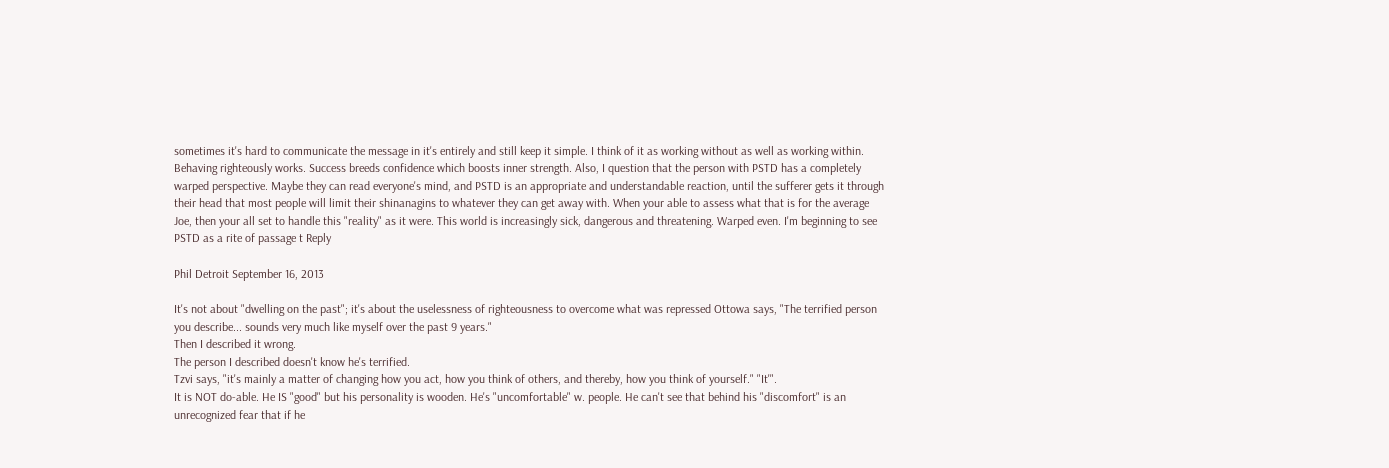sometimes it's hard to communicate the message in it's entirely and still keep it simple. I think of it as working without as well as working within. Behaving righteously works. Success breeds confidence which boosts inner strength. Also, I question that the person with PSTD has a completely warped perspective. Maybe they can read everyone's mind, and PSTD is an appropriate and understandable reaction, until the sufferer gets it through their head that most people will limit their shinanagins to whatever they can get away with. When your able to assess what that is for the average Joe, then your all set to handle this "reality" as it were. This world is increasingly sick, dangerous and threatening. Warped even. I'm beginning to see PSTD as a rite of passage t Reply

Phil Detroit September 16, 2013

It's not about "dwelling on the past"; it's about the uselessness of righteousness to overcome what was repressed Ottowa says, "The terrified person you describe... sounds very much like myself over the past 9 years."
Then I described it wrong.
The person I described doesn't know he's terrified.
Tzvi says, "it's mainly a matter of changing how you act, how you think of others, and thereby, how you think of yourself." "It'".
It is NOT do-able. He IS "good" but his personality is wooden. He's "uncomfortable" w. people. He can't see that behind his "discomfort" is an unrecognized fear that if he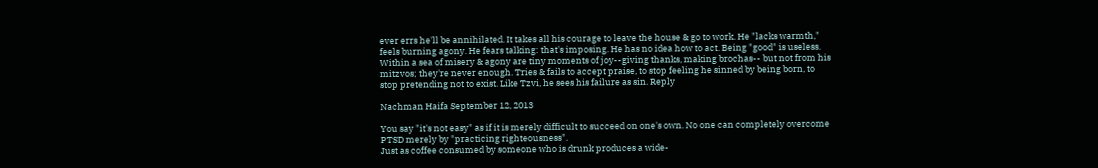ever errs he'll be annihilated. It takes all his courage to leave the house & go to work. He "lacks warmth," feels burning agony. He fears talking: that's imposing. He has no idea how to act. Being "good" is useless. Within a sea of misery & agony are tiny moments of joy--giving thanks, making brochas-- but not from his mitzvos; they're never enough. Tries & fails to accept praise, to stop feeling he sinned by being born, to stop pretending not to exist. Like Tzvi, he sees his failure as sin. Reply

Nachman Haifa September 12, 2013

You say "it's not easy" as if it is merely difficult to succeed on one's own. No one can completely overcome PTSD merely by "practicing righteousness".
Just as coffee consumed by someone who is drunk produces a wide-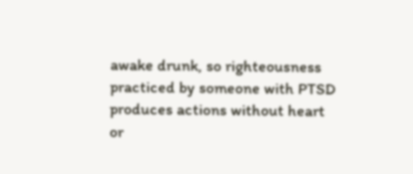awake drunk, so righteousness practiced by someone with PTSD produces actions without heart or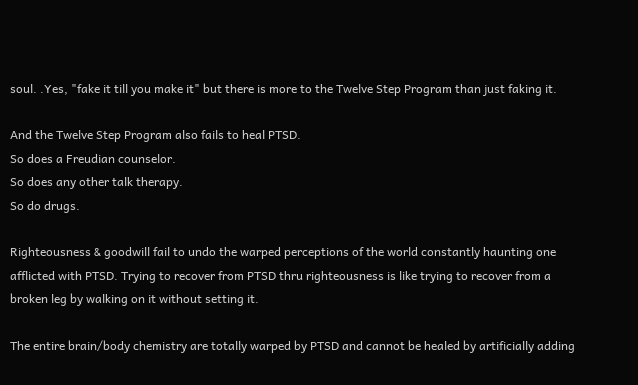soul. .Yes, "fake it till you make it" but there is more to the Twelve Step Program than just faking it.

And the Twelve Step Program also fails to heal PTSD.
So does a Freudian counselor.
So does any other talk therapy.
So do drugs.

Righteousness & goodwill fail to undo the warped perceptions of the world constantly haunting one afflicted with PTSD. Trying to recover from PTSD thru righteousness is like trying to recover from a broken leg by walking on it without setting it.

The entire brain/body chemistry are totally warped by PTSD and cannot be healed by artificially adding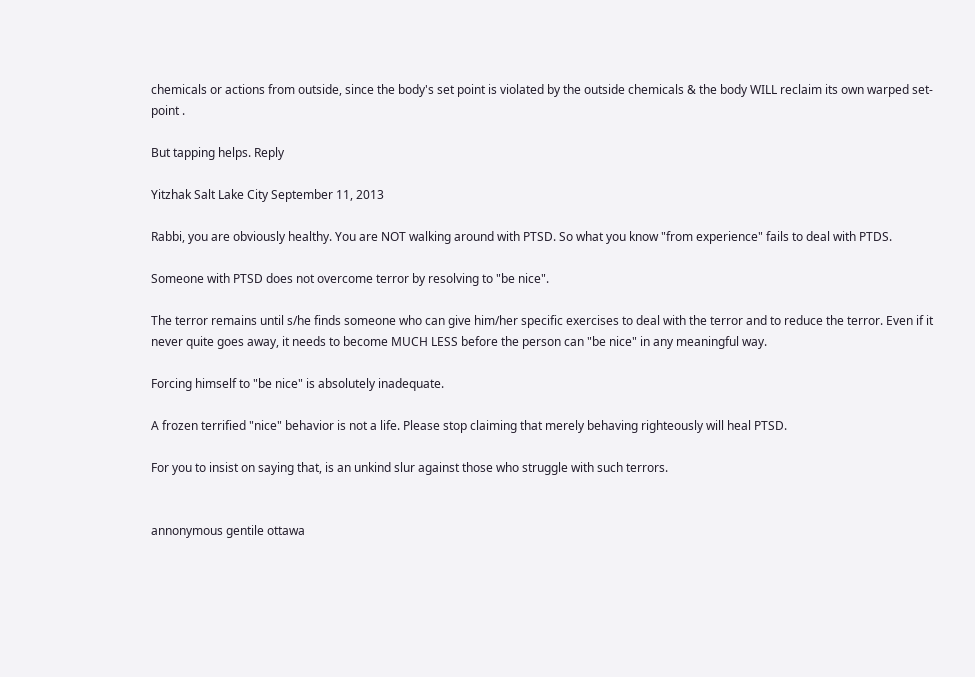chemicals or actions from outside, since the body's set point is violated by the outside chemicals & the body WILL reclaim its own warped set-point .

But tapping helps. Reply

Yitzhak Salt Lake City September 11, 2013

Rabbi, you are obviously healthy. You are NOT walking around with PTSD. So what you know "from experience" fails to deal with PTDS.

Someone with PTSD does not overcome terror by resolving to "be nice".

The terror remains until s/he finds someone who can give him/her specific exercises to deal with the terror and to reduce the terror. Even if it never quite goes away, it needs to become MUCH LESS before the person can "be nice" in any meaningful way.

Forcing himself to "be nice" is absolutely inadequate.

A frozen terrified "nice" behavior is not a life. Please stop claiming that merely behaving righteously will heal PTSD.

For you to insist on saying that, is an unkind slur against those who struggle with such terrors.


annonymous gentile ottawa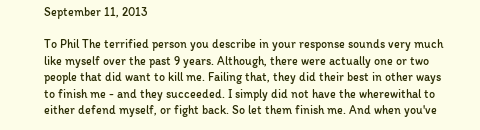September 11, 2013

To Phil The terrified person you describe in your response sounds very much like myself over the past 9 years. Although, there were actually one or two people that did want to kill me. Failing that, they did their best in other ways to finish me - and they succeeded. I simply did not have the wherewithal to either defend myself, or fight back. So let them finish me. And when you've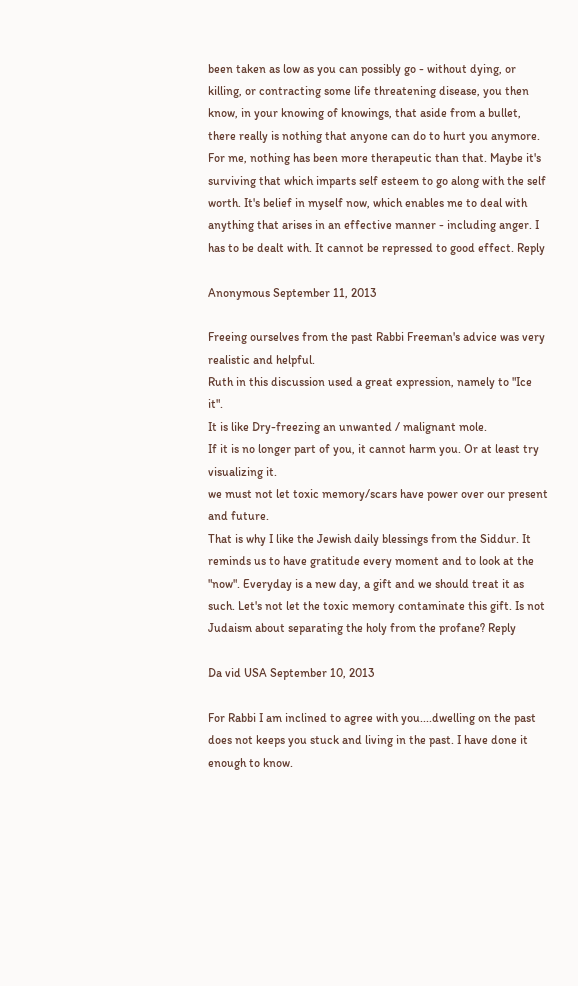been taken as low as you can possibly go - without dying, or killing, or contracting some life threatening disease, you then know, in your knowing of knowings, that aside from a bullet, there really is nothing that anyone can do to hurt you anymore. For me, nothing has been more therapeutic than that. Maybe it's surviving that which imparts self esteem to go along with the self worth. It's belief in myself now, which enables me to deal with anything that arises in an effective manner - including anger. I has to be dealt with. It cannot be repressed to good effect. Reply

Anonymous September 11, 2013

Freeing ourselves from the past Rabbi Freeman's advice was very realistic and helpful.
Ruth in this discussion used a great expression, namely to "Ice it".
It is like Dry-freezing an unwanted / malignant mole.
If it is no longer part of you, it cannot harm you. Or at least try visualizing it.
we must not let toxic memory/scars have power over our present and future.
That is why I like the Jewish daily blessings from the Siddur. It reminds us to have gratitude every moment and to look at the "now". Everyday is a new day, a gift and we should treat it as such. Let's not let the toxic memory contaminate this gift. Is not Judaism about separating the holy from the profane? Reply

Da vid USA September 10, 2013

For Rabbi I am inclined to agree with you....dwelling on the past does not keeps you stuck and living in the past. I have done it enough to know.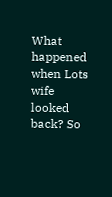What happened when Lots wife looked back? So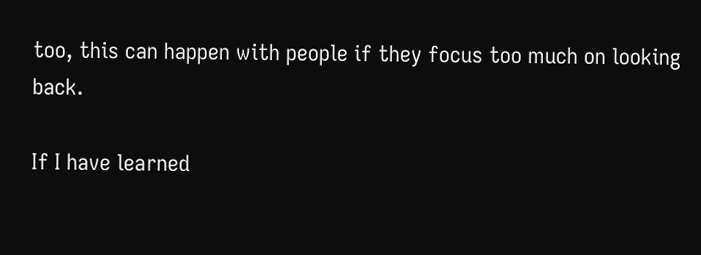too, this can happen with people if they focus too much on looking back.

If I have learned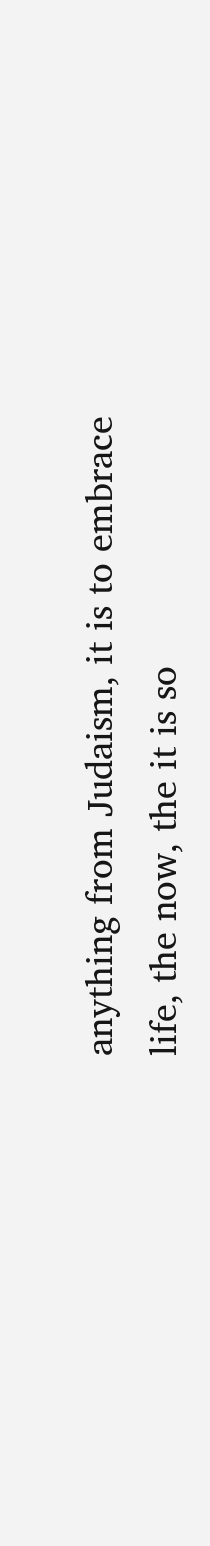anything from Judaism, it is to embrace life, the now, the it is so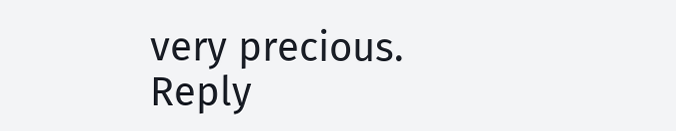very precious. Reply